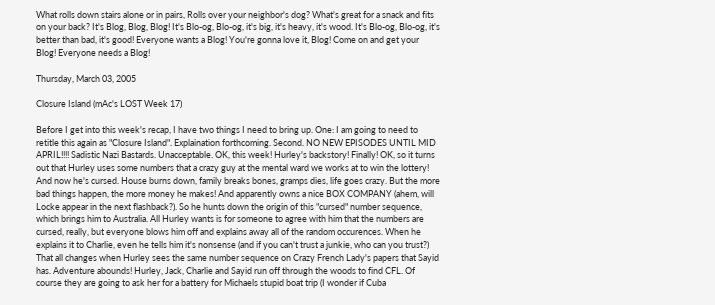What rolls down stairs alone or in pairs, Rolls over your neighbor's dog? What's great for a snack and fits on your back? It's Blog, Blog, Blog! It's Blo-og, Blo-og, it's big, it's heavy, it's wood. It's Blo-og, Blo-og, it's better than bad, it's good! Everyone wants a Blog! You're gonna love it, Blog! Come on and get your Blog! Everyone needs a Blog!

Thursday, March 03, 2005

Closure Island (mAc's LOST Week 17)

Before I get into this week's recap, I have two things I need to bring up. One: I am going to need to retitle this again as "Closure Island". Explaination forthcoming. Second. NO NEW EPISODES UNTIL MID APRIL!!!! Sadistic Nazi Bastards. Unacceptable. OK, this week! Hurley's backstory! Finally! OK, so it turns out that Hurley uses some numbers that a crazy guy at the mental ward we works at to win the lottery! And now he's cursed. House burns down, family breaks bones, gramps dies, life goes crazy. But the more bad things happen, the more money he makes! And apparently owns a nice BOX COMPANY (ahem, will Locke appear in the next flashback?). So he hunts down the origin of this "cursed" number sequence, which brings him to Australia. All Hurley wants is for someone to agree with him that the numbers are cursed, really, but everyone blows him off and explains away all of the random occurences. When he explains it to Charlie, even he tells him it's nonsense (and if you can't trust a junkie, who can you trust?) That all changes when Hurley sees the same number sequence on Crazy French Lady's papers that Sayid has. Adventure abounds! Hurley, Jack, Charlie and Sayid run off through the woods to find CFL. Of course they are going to ask her for a battery for Michaels stupid boat trip (I wonder if Cuba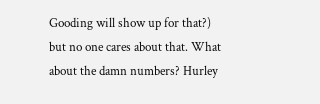Gooding will show up for that?) but no one cares about that. What about the damn numbers? Hurley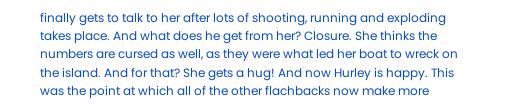finally gets to talk to her after lots of shooting, running and exploding takes place. And what does he get from her? Closure. She thinks the numbers are cursed as well, as they were what led her boat to wreck on the island. And for that? She gets a hug! And now Hurley is happy. This was the point at which all of the other flachbacks now make more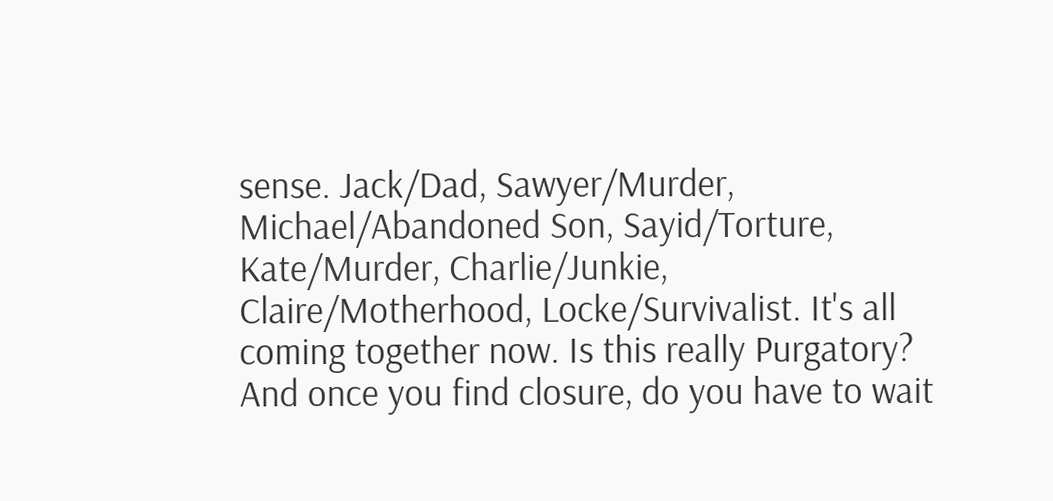sense. Jack/Dad, Sawyer/Murder, Michael/Abandoned Son, Sayid/Torture, Kate/Murder, Charlie/Junkie, Claire/Motherhood, Locke/Survivalist. It's all coming together now. Is this really Purgatory? And once you find closure, do you have to wait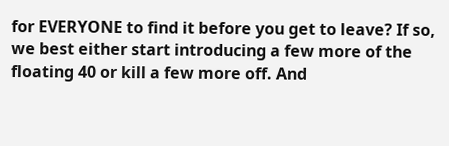for EVERYONE to find it before you get to leave? If so, we best either start introducing a few more of the floating 40 or kill a few more off. And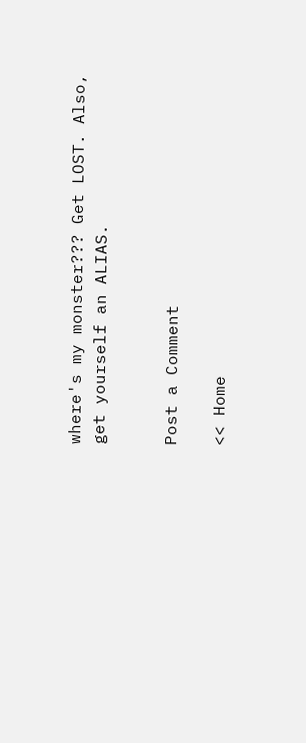where's my monster??? Get LOST. Also, get yourself an ALIAS.


Post a Comment

<< Home